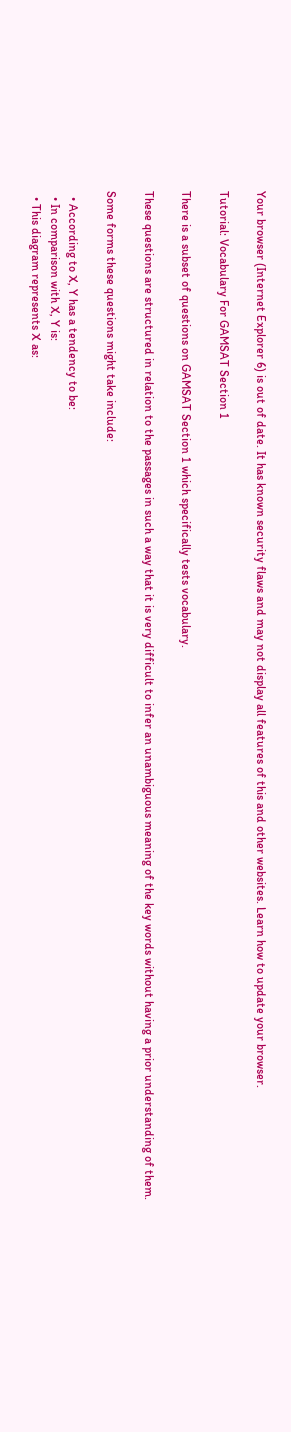Your browser (Internet Explorer 6) is out of date. It has known security flaws and may not display all features of this and other websites. Learn how to update your browser.

Tutorial: Vocabulary For GAMSAT Section 1

There is a subset of questions on GAMSAT Section 1 which specifically tests vocabulary.

These questions are structured in relation to the passages in such a way that it is very difficult to infer an unambiguous meaning of the key words without having a prior understanding of them.

Some forms these questions might take include:

  • According to X, Y has a tendency to be:
  • In comparison with X, Y is:
  • This diagram represents X as: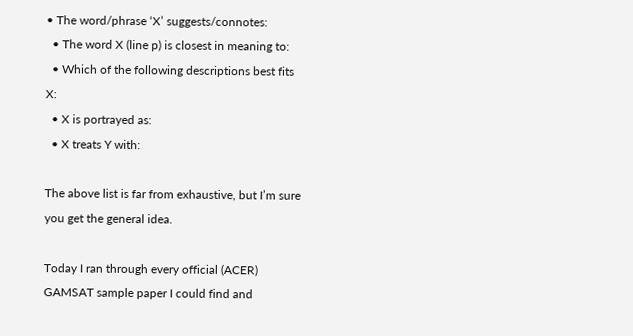• The word/phrase ‘X’ suggests/connotes:
  • The word X (line p) is closest in meaning to:
  • Which of the following descriptions best fits X:
  • X is portrayed as:
  • X treats Y with:

The above list is far from exhaustive, but I’m sure you get the general idea.

Today I ran through every official (ACER) GAMSAT sample paper I could find and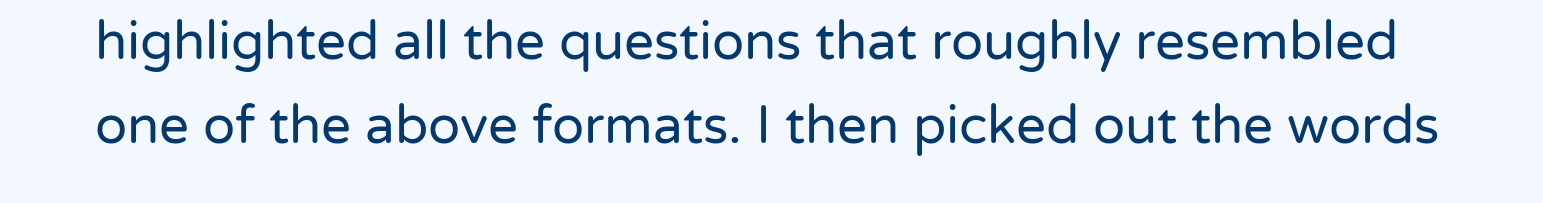highlighted all the questions that roughly resembled one of the above formats. I then picked out the words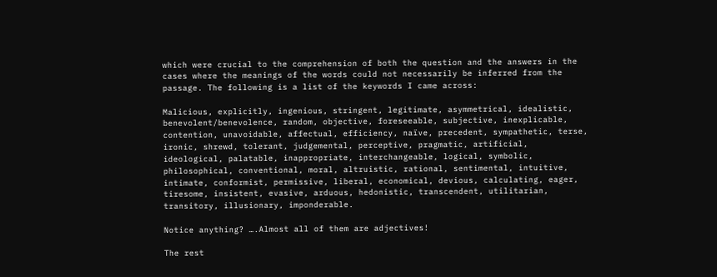which were crucial to the comprehension of both the question and the answers in the cases where the meanings of the words could not necessarily be inferred from the passage. The following is a list of the keywords I came across:

Malicious, explicitly, ingenious, stringent, legitimate, asymmetrical, idealistic, benevolent/benevolence, random, objective, foreseeable, subjective, inexplicable, contention, unavoidable, affectual, efficiency, naïve, precedent, sympathetic, terse, ironic, shrewd, tolerant, judgemental, perceptive, pragmatic, artificial, ideological, palatable, inappropriate, interchangeable, logical, symbolic, philosophical, conventional, moral, altruistic, rational, sentimental, intuitive, intimate, conformist, permissive, liberal, economical, devious, calculating, eager, tiresome, insistent, evasive, arduous, hedonistic, transcendent, utilitarian, transitory, illusionary, imponderable.

Notice anything? ….Almost all of them are adjectives!

The rest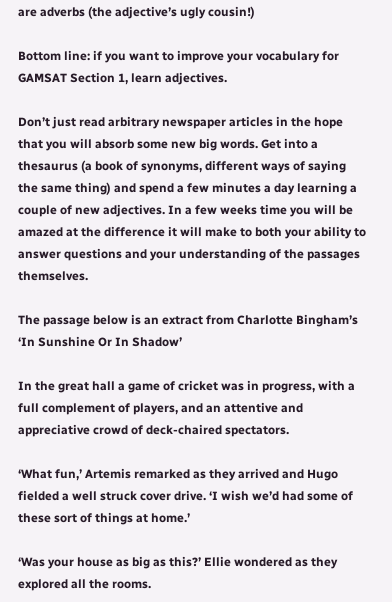are adverbs (the adjective’s ugly cousin!)

Bottom line: if you want to improve your vocabulary for GAMSAT Section 1, learn adjectives.

Don’t just read arbitrary newspaper articles in the hope that you will absorb some new big words. Get into a thesaurus (a book of synonyms, different ways of saying the same thing) and spend a few minutes a day learning a couple of new adjectives. In a few weeks time you will be amazed at the difference it will make to both your ability to answer questions and your understanding of the passages themselves.

The passage below is an extract from Charlotte Bingham’s ‘In Sunshine Or In Shadow’

In the great hall a game of cricket was in progress, with a full complement of players, and an attentive and appreciative crowd of deck-chaired spectators.

‘What fun,’ Artemis remarked as they arrived and Hugo fielded a well struck cover drive. ‘I wish we’d had some of these sort of things at home.’

‘Was your house as big as this?’ Ellie wondered as they explored all the rooms.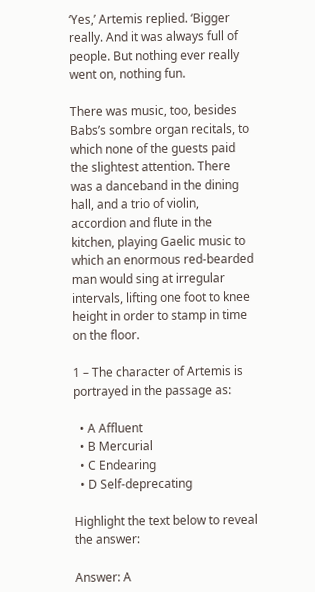‘Yes,’ Artemis replied. ‘Bigger really. And it was always full of people. But nothing ever really went on, nothing fun.

There was music, too, besides Babs’s sombre organ recitals, to which none of the guests paid the slightest attention. There was a danceband in the dining hall, and a trio of violin, accordion and flute in the kitchen, playing Gaelic music to which an enormous red-bearded man would sing at irregular intervals, lifting one foot to knee height in order to stamp in time on the floor.

1 – The character of Artemis is portrayed in the passage as:

  • A Affluent
  • B Mercurial
  • C Endearing
  • D Self-deprecating

Highlight the text below to reveal the answer:

Answer: A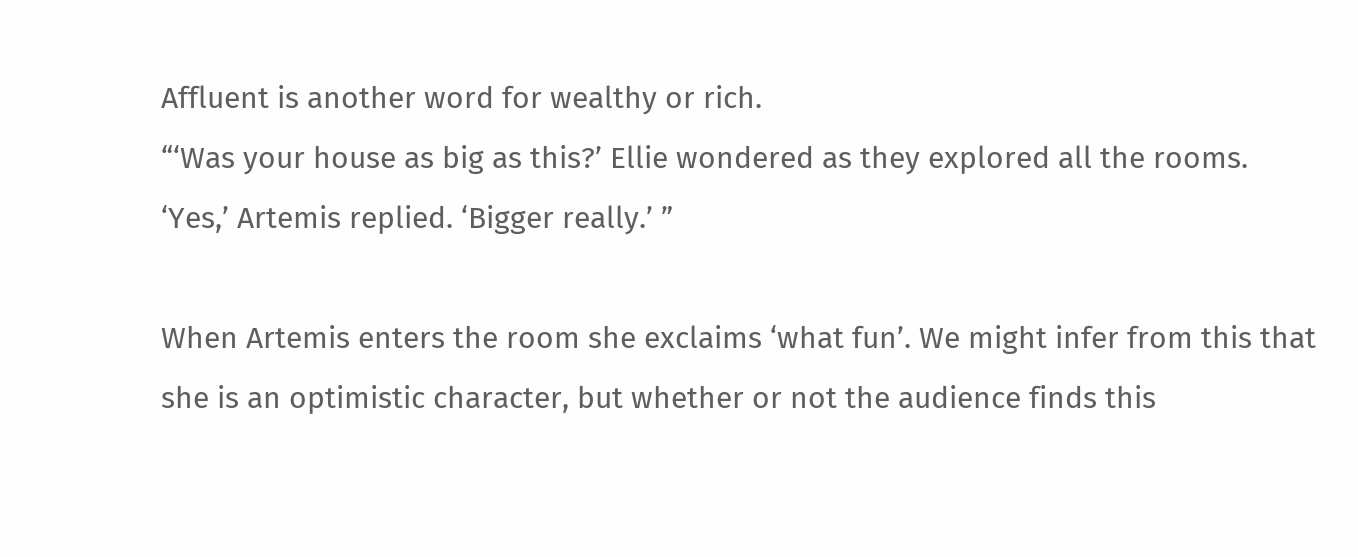Affluent is another word for wealthy or rich.
“‘Was your house as big as this?’ Ellie wondered as they explored all the rooms.
‘Yes,’ Artemis replied. ‘Bigger really.’ ”

When Artemis enters the room she exclaims ‘what fun’. We might infer from this that she is an optimistic character, but whether or not the audience finds this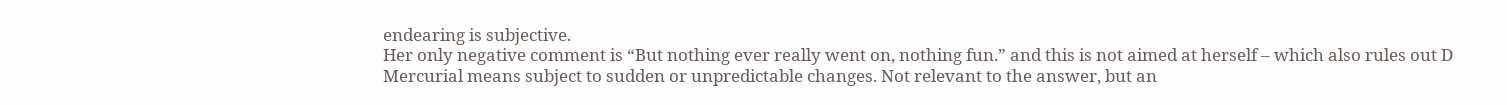endearing is subjective.
Her only negative comment is “But nothing ever really went on, nothing fun.” and this is not aimed at herself – which also rules out D
Mercurial means subject to sudden or unpredictable changes. Not relevant to the answer, but an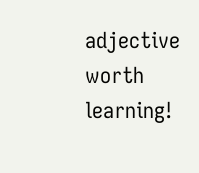adjective worth learning!